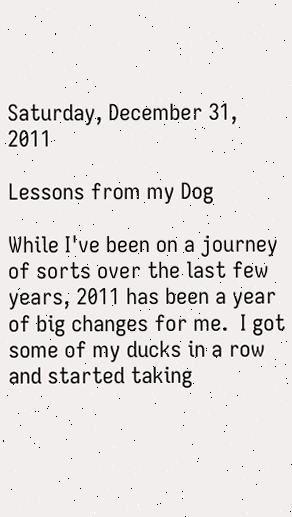Saturday, December 31, 2011

Lessons from my Dog

While I've been on a journey of sorts over the last few years, 2011 has been a year of big changes for me.  I got some of my ducks in a row and started taking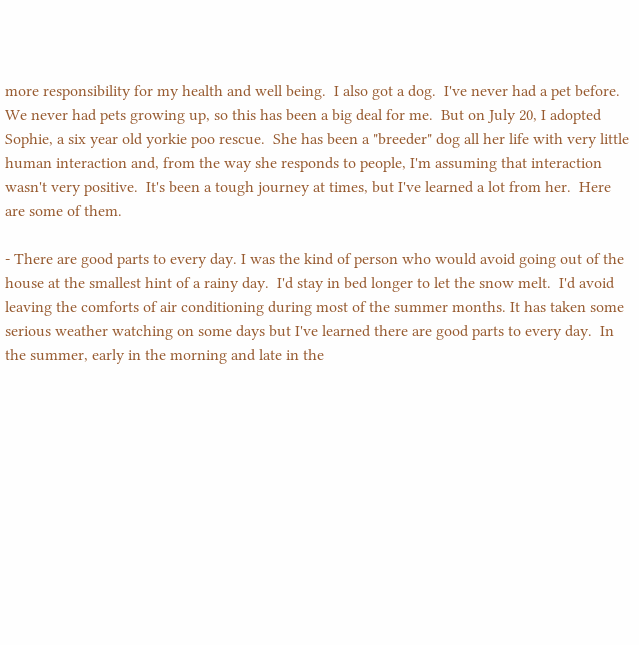more responsibility for my health and well being.  I also got a dog.  I've never had a pet before.  We never had pets growing up, so this has been a big deal for me.  But on July 20, I adopted Sophie, a six year old yorkie poo rescue.  She has been a "breeder" dog all her life with very little human interaction and, from the way she responds to people, I'm assuming that interaction wasn't very positive.  It's been a tough journey at times, but I've learned a lot from her.  Here are some of them.

- There are good parts to every day. I was the kind of person who would avoid going out of the house at the smallest hint of a rainy day.  I'd stay in bed longer to let the snow melt.  I'd avoid leaving the comforts of air conditioning during most of the summer months. It has taken some serious weather watching on some days but I've learned there are good parts to every day.  In the summer, early in the morning and late in the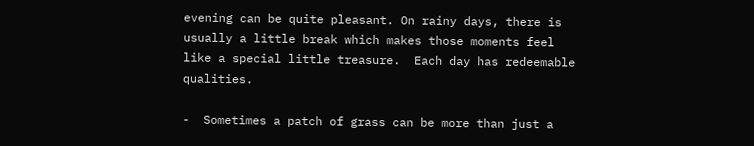evening can be quite pleasant. On rainy days, there is usually a little break which makes those moments feel like a special little treasure.  Each day has redeemable qualities.

-  Sometimes a patch of grass can be more than just a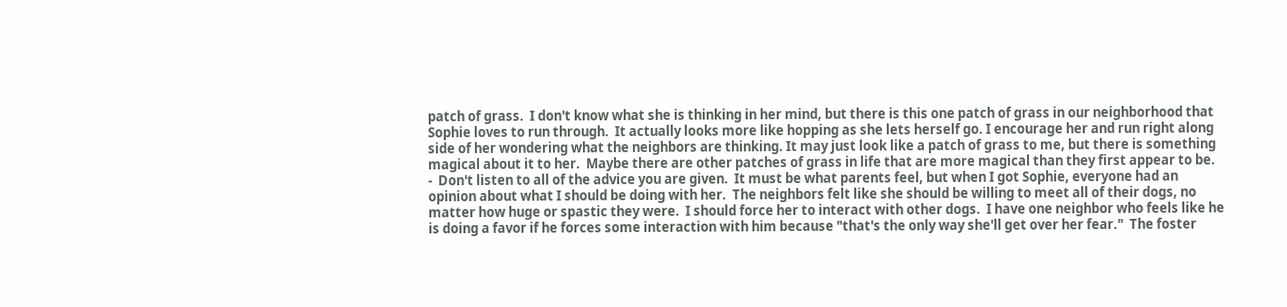patch of grass.  I don't know what she is thinking in her mind, but there is this one patch of grass in our neighborhood that Sophie loves to run through.  It actually looks more like hopping as she lets herself go. I encourage her and run right along side of her wondering what the neighbors are thinking. It may just look like a patch of grass to me, but there is something magical about it to her.  Maybe there are other patches of grass in life that are more magical than they first appear to be.
-  Don't listen to all of the advice you are given.  It must be what parents feel, but when I got Sophie, everyone had an opinion about what I should be doing with her.  The neighbors felt like she should be willing to meet all of their dogs, no matter how huge or spastic they were.  I should force her to interact with other dogs.  I have one neighbor who feels like he is doing a favor if he forces some interaction with him because "that's the only way she'll get over her fear."  The foster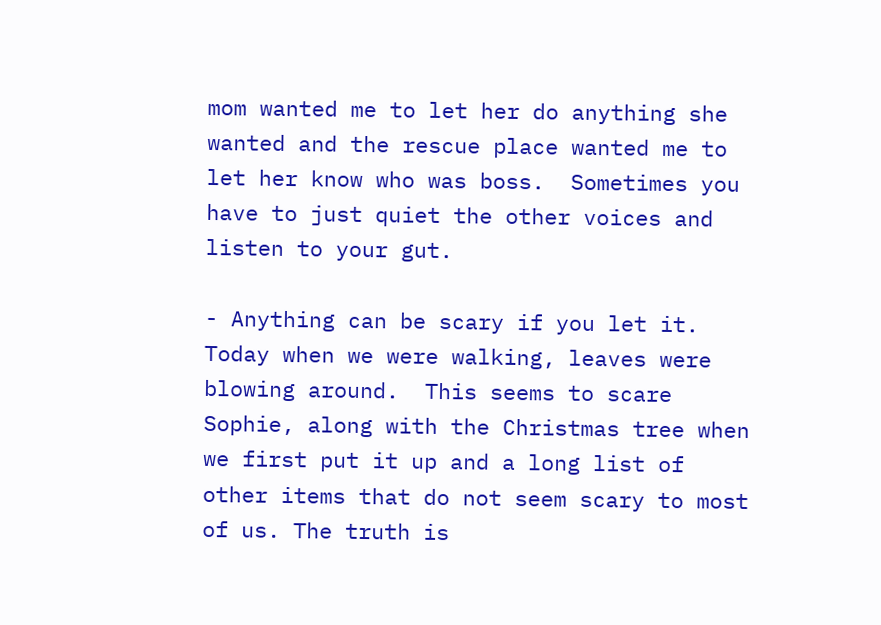mom wanted me to let her do anything she wanted and the rescue place wanted me to let her know who was boss.  Sometimes you have to just quiet the other voices and listen to your gut.

- Anything can be scary if you let it.  Today when we were walking, leaves were blowing around.  This seems to scare Sophie, along with the Christmas tree when we first put it up and a long list of other items that do not seem scary to most of us. The truth is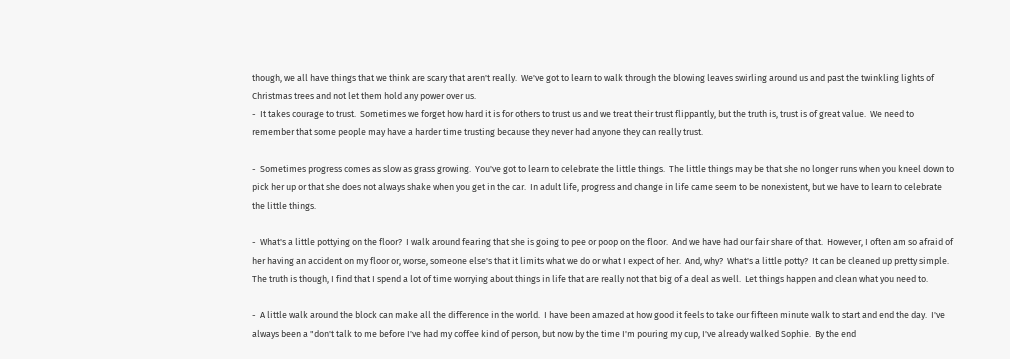though, we all have things that we think are scary that aren't really.  We've got to learn to walk through the blowing leaves swirling around us and past the twinkling lights of Christmas trees and not let them hold any power over us.
-  It takes courage to trust.  Sometimes we forget how hard it is for others to trust us and we treat their trust flippantly, but the truth is, trust is of great value.  We need to remember that some people may have a harder time trusting because they never had anyone they can really trust.

-  Sometimes progress comes as slow as grass growing.  You've got to learn to celebrate the little things.  The little things may be that she no longer runs when you kneel down to pick her up or that she does not always shake when you get in the car.  In adult life, progress and change in life came seem to be nonexistent, but we have to learn to celebrate the little things.

-  What's a little pottying on the floor?  I walk around fearing that she is going to pee or poop on the floor.  And we have had our fair share of that.  However, I often am so afraid of her having an accident on my floor or, worse, someone else's that it limits what we do or what I expect of her.  And, why?  What's a little potty?  It can be cleaned up pretty simple.  The truth is though, I find that I spend a lot of time worrying about things in life that are really not that big of a deal as well.  Let things happen and clean what you need to.

-  A little walk around the block can make all the difference in the world.  I have been amazed at how good it feels to take our fifteen minute walk to start and end the day.  I've always been a "don't talk to me before I've had my coffee kind of person, but now by the time I'm pouring my cup, I've already walked Sophie.  By the end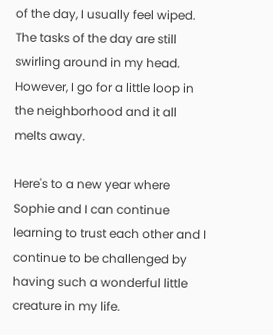of the day, I usually feel wiped.  The tasks of the day are still swirling around in my head.  However, I go for a little loop in the neighborhood and it all melts away.

Here's to a new year where Sophie and I can continue learning to trust each other and I continue to be challenged by having such a wonderful little creature in my life.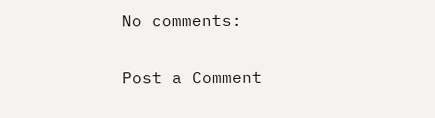No comments:

Post a Comment